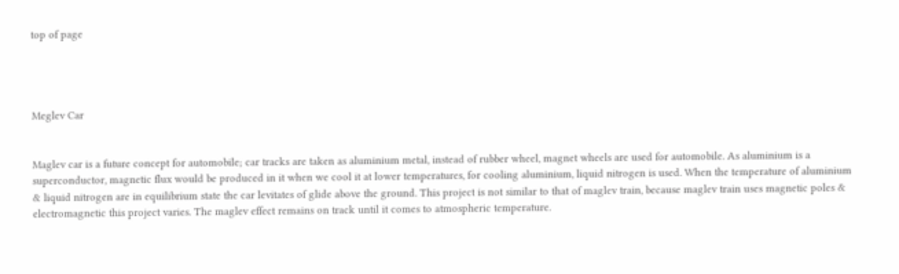top of page




Meglev Car


Maglev car is a future concept for automobile; car tracks are taken as aluminium metal, instead of rubber wheel, magnet wheels are used for automobile. As aluminium is a superconductor, magnetic flux would be produced in it when we cool it at lower temperatures, for cooling aluminium, liquid nitrogen is used. When the temperature of aluminium & liquid nitrogen are in equilibrium state the car levitates of glide above the ground. This project is not similar to that of maglev train, because maglev train uses magnetic poles & electromagnetic this project varies. The maglev effect remains on track until it comes to atmospheric temperature.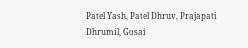Patel Yash, Patel Dhruv, Prajapati Dhrumil, Gosai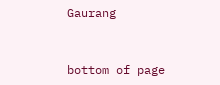Gaurang


bottom of page